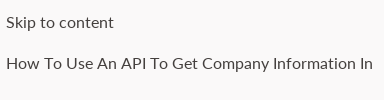Skip to content

How To Use An API To Get Company Information In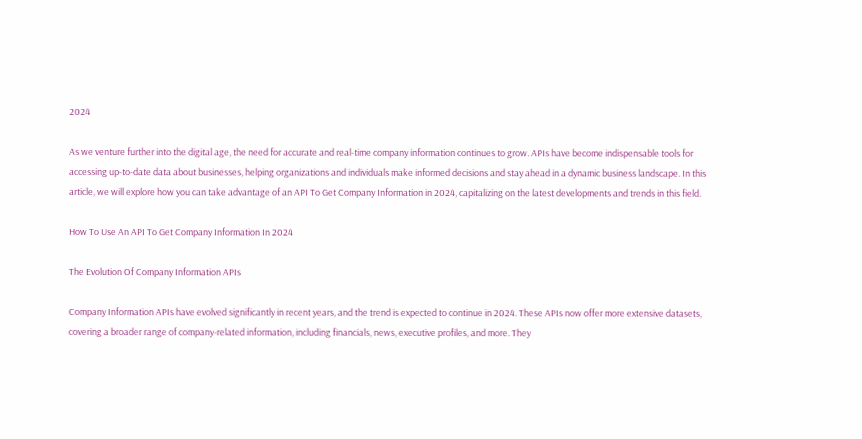2024

As we venture further into the digital age, the need for accurate and real-time company information continues to grow. APIs have become indispensable tools for accessing up-to-date data about businesses, helping organizations and individuals make informed decisions and stay ahead in a dynamic business landscape. In this article, we will explore how you can take advantage of an API To Get Company Information in 2024, capitalizing on the latest developments and trends in this field.

How To Use An API To Get Company Information In 2024

The Evolution Of Company Information APIs

Company Information APIs have evolved significantly in recent years, and the trend is expected to continue in 2024. These APIs now offer more extensive datasets, covering a broader range of company-related information, including financials, news, executive profiles, and more. They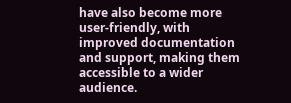have also become more user-friendly, with improved documentation and support, making them accessible to a wider audience.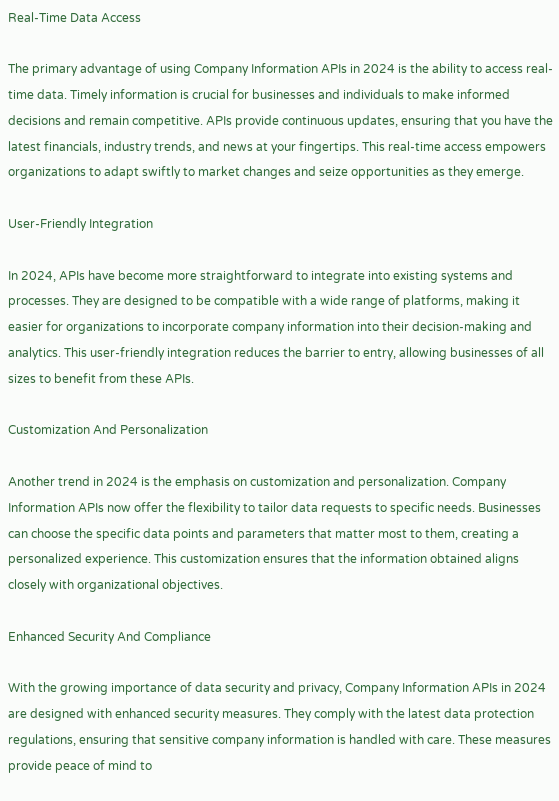Real-Time Data Access

The primary advantage of using Company Information APIs in 2024 is the ability to access real-time data. Timely information is crucial for businesses and individuals to make informed decisions and remain competitive. APIs provide continuous updates, ensuring that you have the latest financials, industry trends, and news at your fingertips. This real-time access empowers organizations to adapt swiftly to market changes and seize opportunities as they emerge.

User-Friendly Integration

In 2024, APIs have become more straightforward to integrate into existing systems and processes. They are designed to be compatible with a wide range of platforms, making it easier for organizations to incorporate company information into their decision-making and analytics. This user-friendly integration reduces the barrier to entry, allowing businesses of all sizes to benefit from these APIs.

Customization And Personalization

Another trend in 2024 is the emphasis on customization and personalization. Company Information APIs now offer the flexibility to tailor data requests to specific needs. Businesses can choose the specific data points and parameters that matter most to them, creating a personalized experience. This customization ensures that the information obtained aligns closely with organizational objectives.

Enhanced Security And Compliance

With the growing importance of data security and privacy, Company Information APIs in 2024 are designed with enhanced security measures. They comply with the latest data protection regulations, ensuring that sensitive company information is handled with care. These measures provide peace of mind to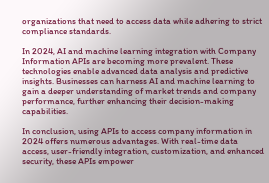organizations that need to access data while adhering to strict compliance standards.

In 2024, AI and machine learning integration with Company Information APIs are becoming more prevalent. These technologies enable advanced data analysis and predictive insights. Businesses can harness AI and machine learning to gain a deeper understanding of market trends and company performance, further enhancing their decision-making capabilities.

In conclusion, using APIs to access company information in 2024 offers numerous advantages. With real-time data access, user-friendly integration, customization, and enhanced security, these APIs empower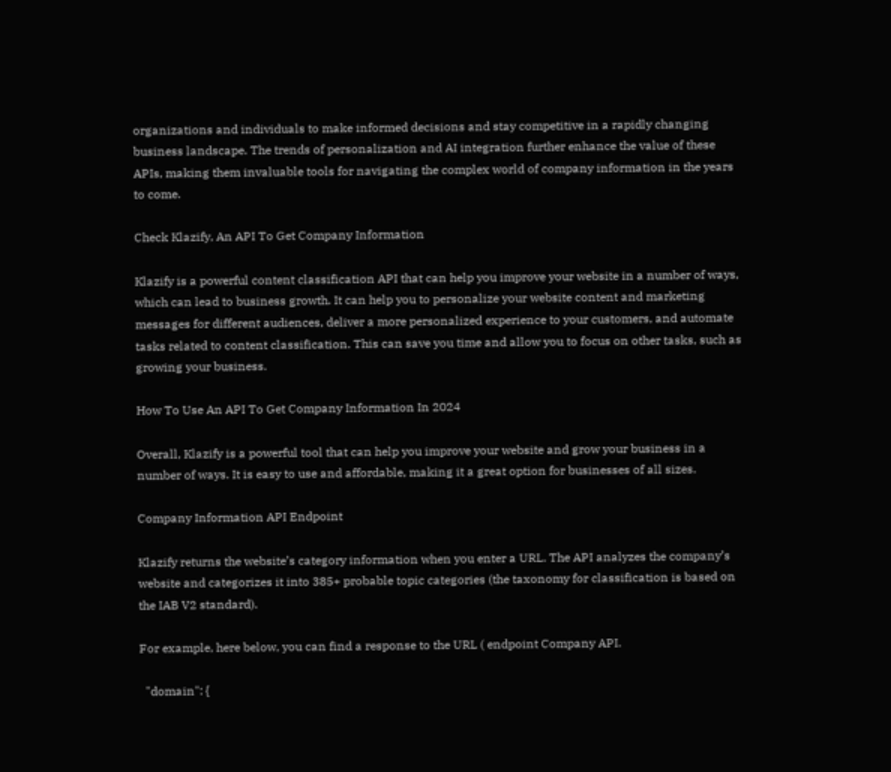organizations and individuals to make informed decisions and stay competitive in a rapidly changing business landscape. The trends of personalization and AI integration further enhance the value of these APIs, making them invaluable tools for navigating the complex world of company information in the years to come.

Check Klazify, An API To Get Company Information

Klazify is a powerful content classification API that can help you improve your website in a number of ways, which can lead to business growth. It can help you to personalize your website content and marketing messages for different audiences, deliver a more personalized experience to your customers, and automate tasks related to content classification. This can save you time and allow you to focus on other tasks, such as growing your business.

How To Use An API To Get Company Information In 2024

Overall, Klazify is a powerful tool that can help you improve your website and grow your business in a number of ways. It is easy to use and affordable, making it a great option for businesses of all sizes.

Company Information API Endpoint

Klazify returns the website’s category information when you enter a URL. The API analyzes the company’s website and categorizes it into 385+ probable topic categories (the taxonomy for classification is based on the IAB V2 standard).

For example, here below, you can find a response to the URL ( endpoint Company API.

  "domain": {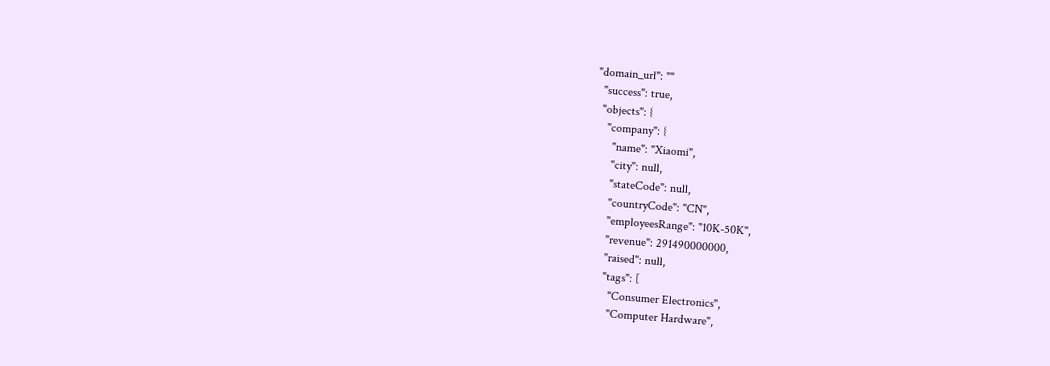"domain_url": ""
  "success": true,
  "objects": {
    "company": {
      "name": "Xiaomi",
      "city": null,
      "stateCode": null,
      "countryCode": "CN",
      "employeesRange": "10K-50K",
      "revenue": 291490000000,
      "raised": null,
      "tags": [
        "Consumer Electronics",
        "Computer Hardware",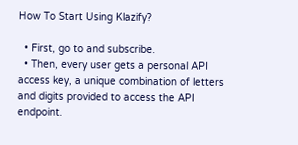How To Start Using Klazify?

  • First, go to and subscribe.
  • Then, every user gets a personal API access key, a unique combination of letters and digits provided to access the API endpoint.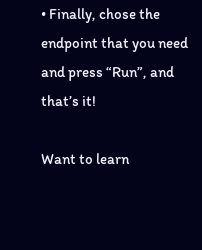• Finally, chose the endpoint that you need and press “Run”, and that’s it!

Want to learn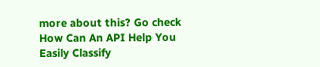more about this? Go check How Can An API Help You Easily Classify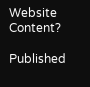Website Content?

Published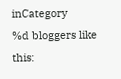inCategory
%d bloggers like this: